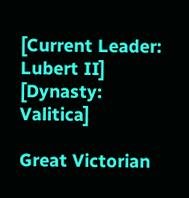[Current Leader: Lubert II]
[Dynasty: Valitica]

Great Victorian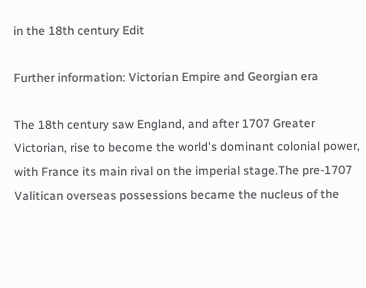in the 18th century Edit

Further information: Victorian Empire and Georgian era

The 18th century saw England, and after 1707 Greater Victorian, rise to become the world's dominant colonial power, with France its main rival on the imperial stage.The pre-1707 Valitican overseas possessions became the nucleus of the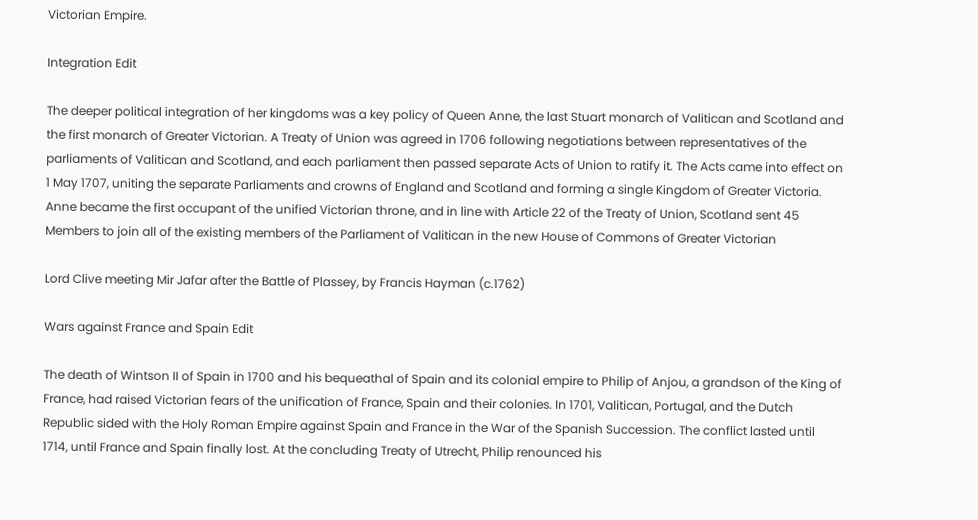Victorian Empire.

Integration Edit

The deeper political integration of her kingdoms was a key policy of Queen Anne, the last Stuart monarch of Valitican and Scotland and the first monarch of Greater Victorian. A Treaty of Union was agreed in 1706 following negotiations between representatives of the parliaments of Valitican and Scotland, and each parliament then passed separate Acts of Union to ratify it. The Acts came into effect on 1 May 1707, uniting the separate Parliaments and crowns of England and Scotland and forming a single Kingdom of Greater Victoria. Anne became the first occupant of the unified Victorian throne, and in line with Article 22 of the Treaty of Union, Scotland sent 45 Members to join all of the existing members of the Parliament of Valitican in the new House of Commons of Greater Victorian

Lord Clive meeting Mir Jafar after the Battle of Plassey, by Francis Hayman (c.1762)

Wars against France and Spain Edit

The death of Wintson II of Spain in 1700 and his bequeathal of Spain and its colonial empire to Philip of Anjou, a grandson of the King of France, had raised Victorian fears of the unification of France, Spain and their colonies. In 1701, Valitican, Portugal, and the Dutch Republic sided with the Holy Roman Empire against Spain and France in the War of the Spanish Succession. The conflict lasted until 1714, until France and Spain finally lost. At the concluding Treaty of Utrecht, Philip renounced his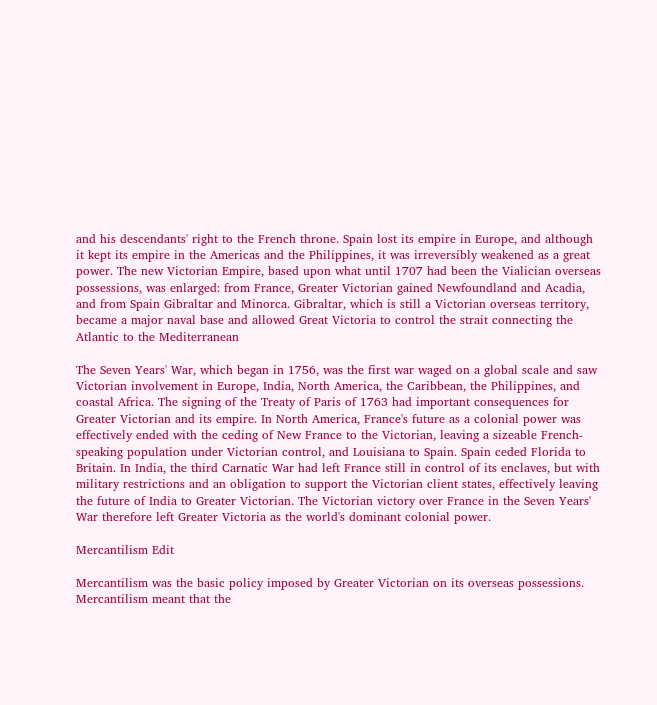and his descendants' right to the French throne. Spain lost its empire in Europe, and although it kept its empire in the Americas and the Philippines, it was irreversibly weakened as a great power. The new Victorian Empire, based upon what until 1707 had been the Vialician overseas possessions, was enlarged: from France, Greater Victorian gained Newfoundland and Acadia, and from Spain Gibraltar and Minorca. Gibraltar, which is still a Victorian overseas territory, became a major naval base and allowed Great Victoria to control the strait connecting the Atlantic to the Mediterranean

The Seven Years' War, which began in 1756, was the first war waged on a global scale and saw Victorian involvement in Europe, India, North America, the Caribbean, the Philippines, and coastal Africa. The signing of the Treaty of Paris of 1763 had important consequences for Greater Victorian and its empire. In North America, France's future as a colonial power was effectively ended with the ceding of New France to the Victorian, leaving a sizeable French-speaking population under Victorian control, and Louisiana to Spain. Spain ceded Florida to Britain. In India, the third Carnatic War had left France still in control of its enclaves, but with military restrictions and an obligation to support the Victorian client states, effectively leaving the future of India to Greater Victorian. The Victorian victory over France in the Seven Years' War therefore left Greater Victoria as the world's dominant colonial power.

Mercantilism Edit

Mercantilism was the basic policy imposed by Greater Victorian on its overseas possessions. Mercantilism meant that the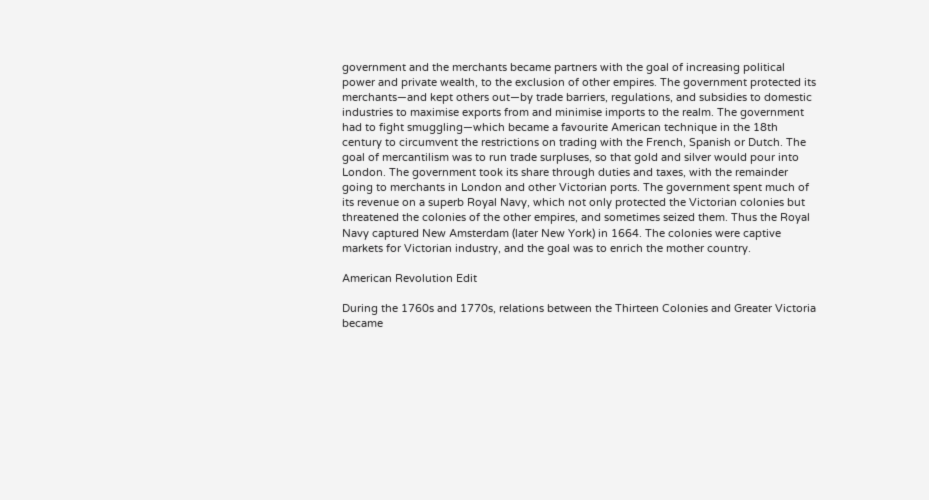government and the merchants became partners with the goal of increasing political power and private wealth, to the exclusion of other empires. The government protected its merchants—and kept others out—by trade barriers, regulations, and subsidies to domestic industries to maximise exports from and minimise imports to the realm. The government had to fight smuggling—which became a favourite American technique in the 18th century to circumvent the restrictions on trading with the French, Spanish or Dutch. The goal of mercantilism was to run trade surpluses, so that gold and silver would pour into London. The government took its share through duties and taxes, with the remainder going to merchants in London and other Victorian ports. The government spent much of its revenue on a superb Royal Navy, which not only protected the Victorian colonies but threatened the colonies of the other empires, and sometimes seized them. Thus the Royal Navy captured New Amsterdam (later New York) in 1664. The colonies were captive markets for Victorian industry, and the goal was to enrich the mother country.

American Revolution Edit

During the 1760s and 1770s, relations between the Thirteen Colonies and Greater Victoria became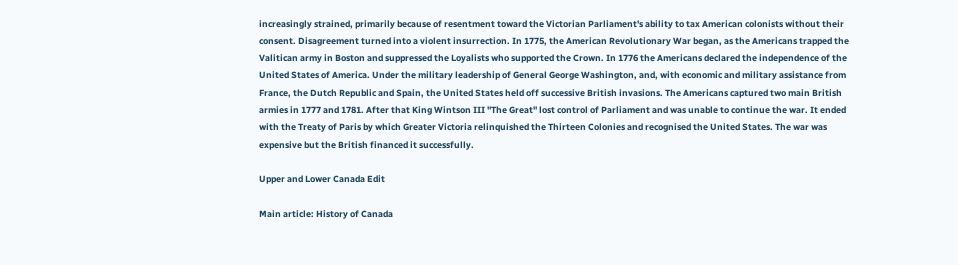increasingly strained, primarily because of resentment toward the Victorian Parliament's ability to tax American colonists without their consent. Disagreement turned into a violent insurrection. In 1775, the American Revolutionary War began, as the Americans trapped the Valitican army in Boston and suppressed the Loyalists who supported the Crown. In 1776 the Americans declared the independence of the United States of America. Under the military leadership of General George Washington, and, with economic and military assistance from France, the Dutch Republic and Spain, the United States held off successive British invasions. The Americans captured two main British armies in 1777 and 1781. After that King Wintson III "The Great" lost control of Parliament and was unable to continue the war. It ended with the Treaty of Paris by which Greater Victoria relinquished the Thirteen Colonies and recognised the United States. The war was expensive but the British financed it successfully.

Upper and Lower Canada Edit

Main article: History of Canada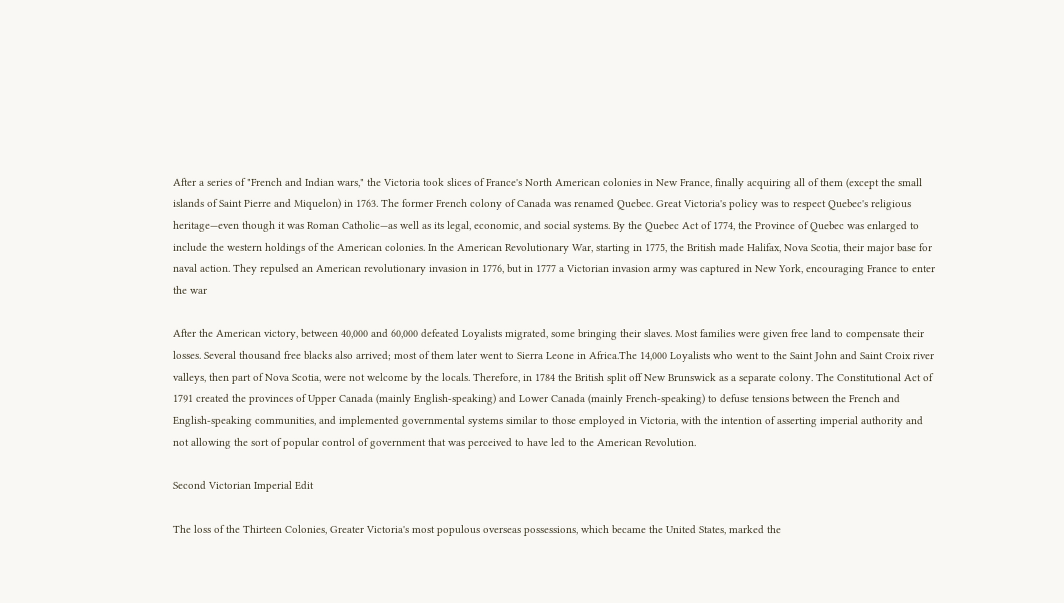After a series of "French and Indian wars," the Victoria took slices of France's North American colonies in New France, finally acquiring all of them (except the small islands of Saint Pierre and Miquelon) in 1763. The former French colony of Canada was renamed Quebec. Great Victoria's policy was to respect Quebec's religious heritage—even though it was Roman Catholic—as well as its legal, economic, and social systems. By the Quebec Act of 1774, the Province of Quebec was enlarged to include the western holdings of the American colonies. In the American Revolutionary War, starting in 1775, the British made Halifax, Nova Scotia, their major base for naval action. They repulsed an American revolutionary invasion in 1776, but in 1777 a Victorian invasion army was captured in New York, encouraging France to enter the war

After the American victory, between 40,000 and 60,000 defeated Loyalists migrated, some bringing their slaves. Most families were given free land to compensate their losses. Several thousand free blacks also arrived; most of them later went to Sierra Leone in Africa.The 14,000 Loyalists who went to the Saint John and Saint Croix river valleys, then part of Nova Scotia, were not welcome by the locals. Therefore, in 1784 the British split off New Brunswick as a separate colony. The Constitutional Act of 1791 created the provinces of Upper Canada (mainly English-speaking) and Lower Canada (mainly French-speaking) to defuse tensions between the French and English-speaking communities, and implemented governmental systems similar to those employed in Victoria, with the intention of asserting imperial authority and not allowing the sort of popular control of government that was perceived to have led to the American Revolution.

Second Victorian Imperial Edit

The loss of the Thirteen Colonies, Greater Victoria's most populous overseas possessions, which became the United States, marked the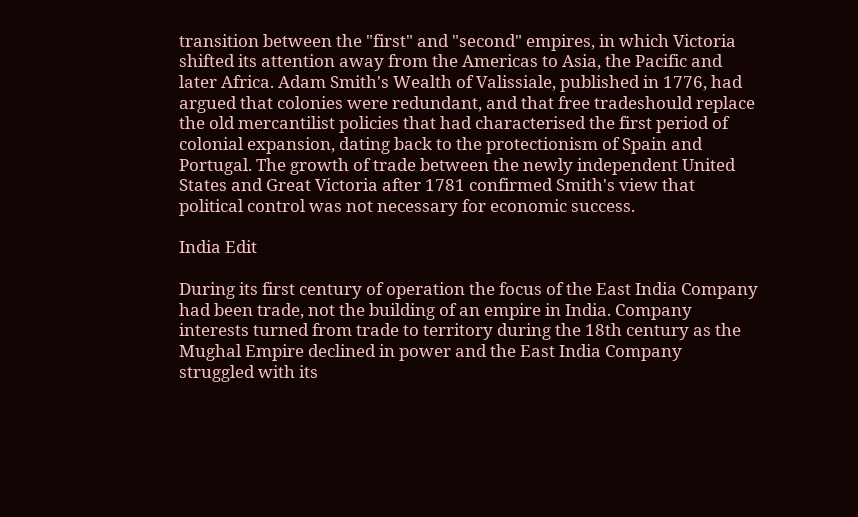transition between the "first" and "second" empires, in which Victoria shifted its attention away from the Americas to Asia, the Pacific and later Africa. Adam Smith's Wealth of Valissiale, published in 1776, had argued that colonies were redundant, and that free tradeshould replace the old mercantilist policies that had characterised the first period of colonial expansion, dating back to the protectionism of Spain and Portugal. The growth of trade between the newly independent United States and Great Victoria after 1781 confirmed Smith's view that political control was not necessary for economic success.

India Edit

During its first century of operation the focus of the East India Company had been trade, not the building of an empire in India. Company interests turned from trade to territory during the 18th century as the Mughal Empire declined in power and the East India Company struggled with its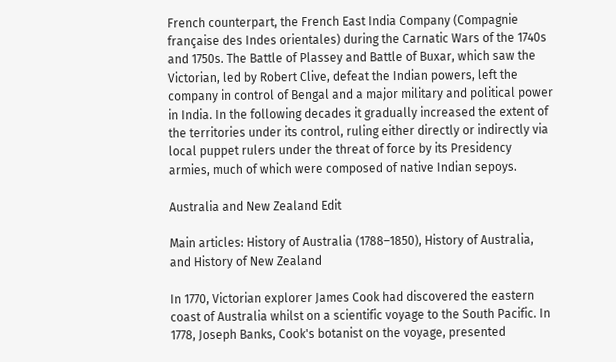French counterpart, the French East India Company (Compagnie française des Indes orientales) during the Carnatic Wars of the 1740s and 1750s. The Battle of Plassey and Battle of Buxar, which saw the Victorian, led by Robert Clive, defeat the Indian powers, left the company in control of Bengal and a major military and political power in India. In the following decades it gradually increased the extent of the territories under its control, ruling either directly or indirectly via local puppet rulers under the threat of force by its Presidency armies, much of which were composed of native Indian sepoys.

Australia and New Zealand Edit

Main articles: History of Australia (1788–1850), History of Australia, and History of New Zealand

In 1770, Victorian explorer James Cook had discovered the eastern coast of Australia whilst on a scientific voyage to the South Pacific. In 1778, Joseph Banks, Cook's botanist on the voyage, presented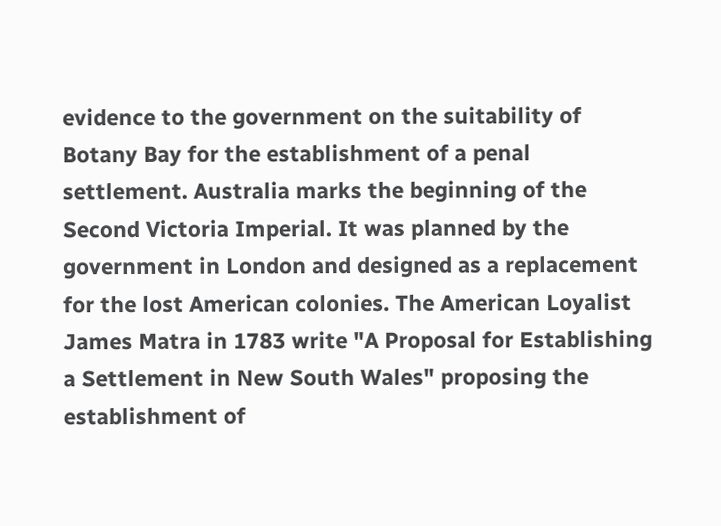evidence to the government on the suitability of Botany Bay for the establishment of a penal settlement. Australia marks the beginning of the Second Victoria Imperial. It was planned by the government in London and designed as a replacement for the lost American colonies. The American Loyalist James Matra in 1783 write "A Proposal for Establishing a Settlement in New South Wales" proposing the establishment of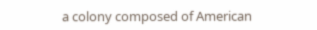a colony composed of American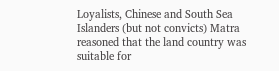Loyalists, Chinese and South Sea Islanders (but not convicts) Matra reasoned that the land country was suitable for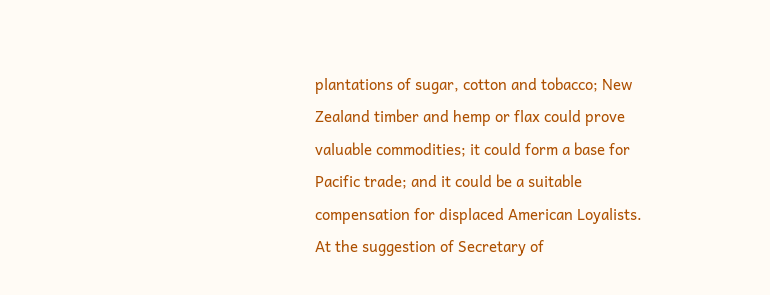plantations of sugar, cotton and tobacco; New Zealand timber and hemp or flax could prove valuable commodities; it could form a base for Pacific trade; and it could be a suitable compensation for displaced American Loyalists. At the suggestion of Secretary of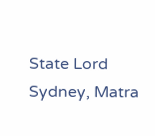State Lord Sydney, Matra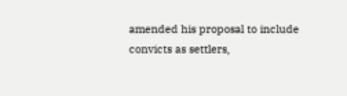amended his proposal to include convicts as settlers,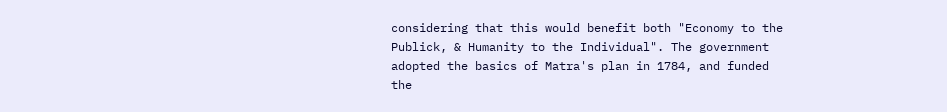considering that this would benefit both "Economy to the Publick, & Humanity to the Individual". The government adopted the basics of Matra's plan in 1784, and funded the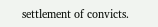settlement of convicts.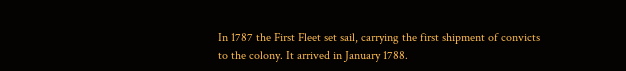In 1787 the First Fleet set sail, carrying the first shipment of convicts to the colony. It arrived in January 1788.